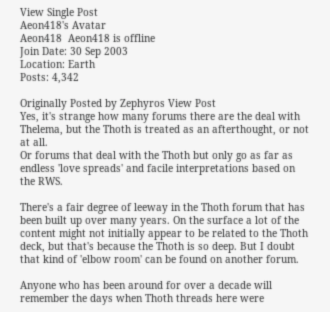View Single Post
Aeon418's Avatar
Aeon418  Aeon418 is offline
Join Date: 30 Sep 2003
Location: Earth
Posts: 4,342

Originally Posted by Zephyros View Post
Yes, it's strange how many forums there are the deal with Thelema, but the Thoth is treated as an afterthought, or not at all.
Or forums that deal with the Thoth but only go as far as endless 'love spreads' and facile interpretations based on the RWS.

There's a fair degree of leeway in the Thoth forum that has been built up over many years. On the surface a lot of the content might not initially appear to be related to the Thoth deck, but that's because the Thoth is so deep. But I doubt that kind of 'elbow room' can be found on another forum.

Anyone who has been around for over a decade will remember the days when Thoth threads here were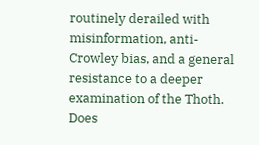routinely derailed with misinformation, anti-Crowley bias, and a general resistance to a deeper examination of the Thoth. Does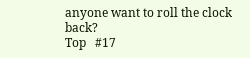anyone want to roll the clock back?
Top   #17